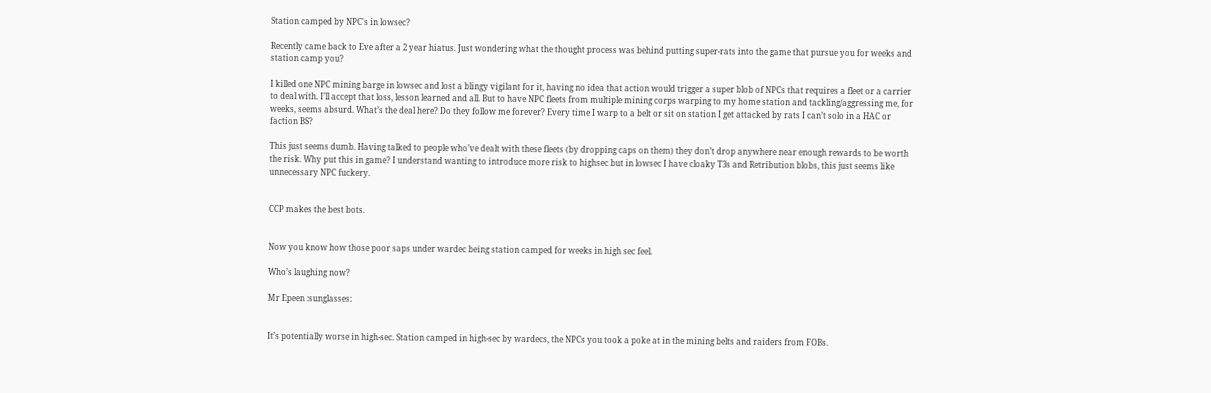Station camped by NPC's in lowsec?

Recently came back to Eve after a 2 year hiatus. Just wondering what the thought process was behind putting super-rats into the game that pursue you for weeks and station camp you?

I killed one NPC mining barge in lowsec and lost a blingy vigilant for it, having no idea that action would trigger a super blob of NPCs that requires a fleet or a carrier to deal with. I’ll accept that loss, lesson learned and all. But to have NPC fleets from multiple mining corps warping to my home station and tackling/aggressing me, for weeks, seems absurd. What’s the deal here? Do they follow me forever? Every time I warp to a belt or sit on station I get attacked by rats I can’t solo in a HAC or faction BS?

This just seems dumb. Having talked to people who’ve dealt with these fleets (by dropping caps on them) they don’t drop anywhere near enough rewards to be worth the risk. Why put this in game? I understand wanting to introduce more risk to highsec but in lowsec I have cloaky T3s and Retribution blobs, this just seems like unnecessary NPC fuckery.


CCP makes the best bots.


Now you know how those poor saps under wardec being station camped for weeks in high sec feel.

Who’s laughing now?

Mr Epeen :sunglasses:


It’s potentially worse in high-sec. Station camped in high-sec by wardecs, the NPCs you took a poke at in the mining belts and raiders from FOBs.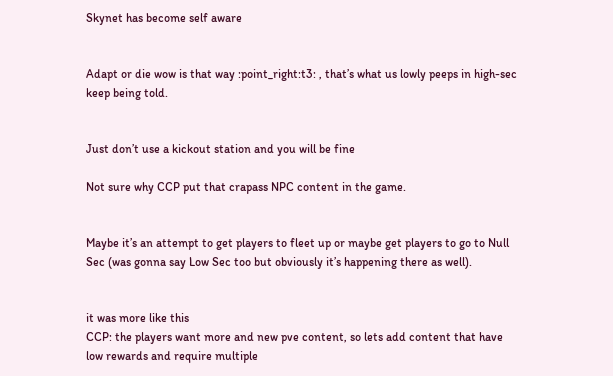Skynet has become self aware


Adapt or die wow is that way :point_right:t3: , that’s what us lowly peeps in high-sec keep being told.


Just don’t use a kickout station and you will be fine

Not sure why CCP put that crapass NPC content in the game.


Maybe it’s an attempt to get players to fleet up or maybe get players to go to Null Sec (was gonna say Low Sec too but obviously it’s happening there as well).


it was more like this
CCP: the players want more and new pve content, so lets add content that have low rewards and require multiple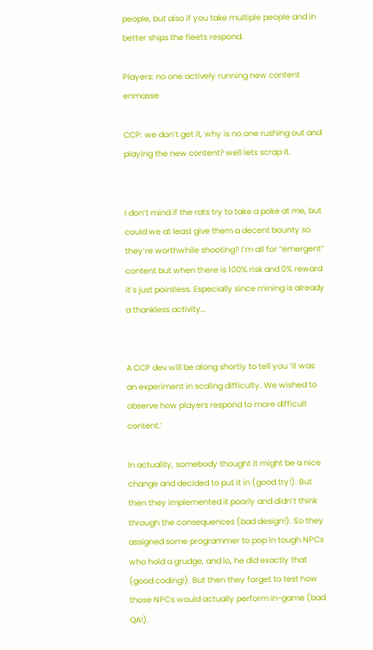people, but also if you take multiple people and in better ships the fleets respond.

Players: no one actively running new content enmasse

CCP: we don’t get it, why is no one rushing out and playing the new content? well lets scrap it.


I don’t mind if the rats try to take a poke at me, but could we at least give them a decent bounty so they’re worthwhile shooting? I’m all for “emergent” content but when there is 100% risk and 0% reward it’s just pointless. Especially since mining is already a thankless activity…


A CCP dev will be along shortly to tell you ‘it was an experiment in scaling difficulty. We wished to observe how players respond to more difficult content.’

In actuality, somebody thought it might be a nice change and decided to put it in (good try!). But then they implemented it poorly and didn’t think through the consequences (bad design!). So they assigned some programmer to pop in tough NPCs who hold a grudge, and lo, he did exactly that (good coding!). But then they forget to test how those NPCs would actually perform in-game (bad QA!).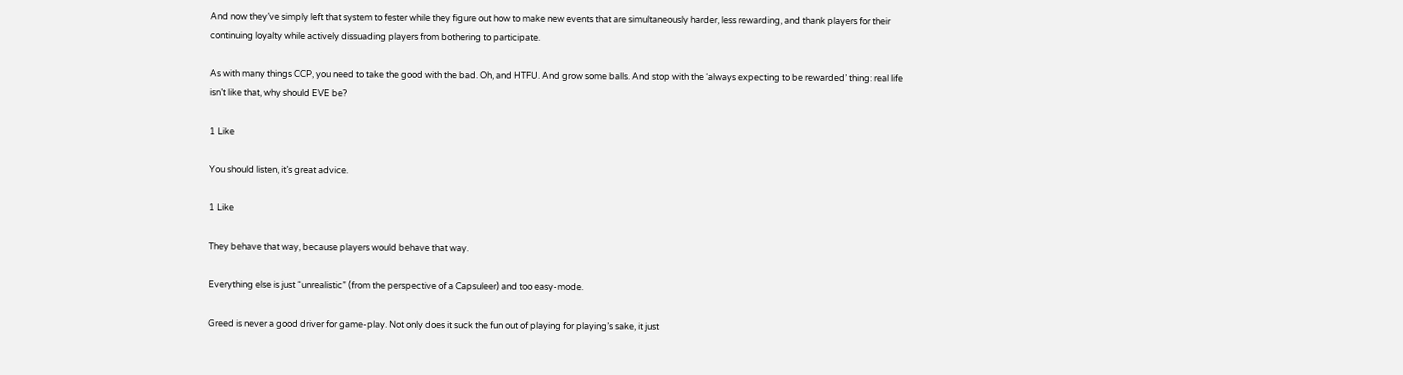And now they’ve simply left that system to fester while they figure out how to make new events that are simultaneously harder, less rewarding, and thank players for their continuing loyalty while actively dissuading players from bothering to participate.

As with many things CCP, you need to take the good with the bad. Oh, and HTFU. And grow some balls. And stop with the ‘always expecting to be rewarded’ thing: real life isn’t like that, why should EVE be?

1 Like

You should listen, it’s great advice.

1 Like

They behave that way, because players would behave that way.

Everything else is just “unrealistic” (from the perspective of a Capsuleer) and too easy-mode.

Greed is never a good driver for game-play. Not only does it suck the fun out of playing for playing’s sake, it just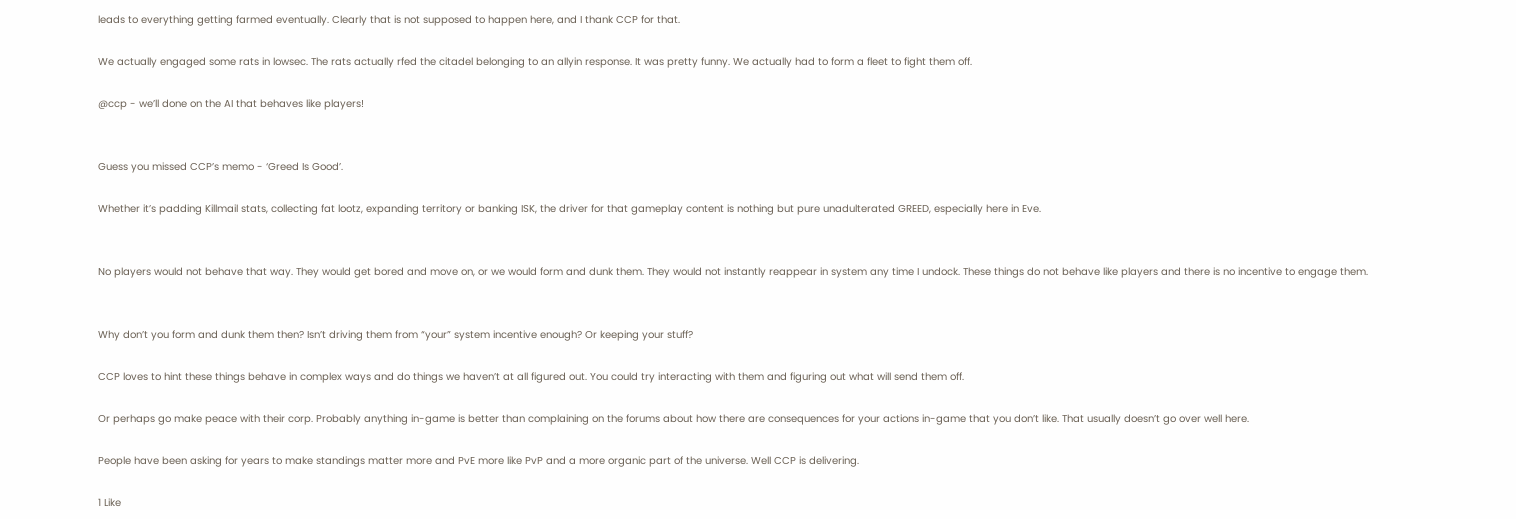leads to everything getting farmed eventually. Clearly that is not supposed to happen here, and I thank CCP for that.

We actually engaged some rats in lowsec. The rats actually rfed the citadel belonging to an allyin response. It was pretty funny. We actually had to form a fleet to fight them off.

@ccp - we’ll done on the AI that behaves like players!


Guess you missed CCP’s memo - ‘Greed Is Good’.

Whether it’s padding Killmail stats, collecting fat lootz, expanding territory or banking ISK, the driver for that gameplay content is nothing but pure unadulterated GREED, especially here in Eve.


No players would not behave that way. They would get bored and move on, or we would form and dunk them. They would not instantly reappear in system any time I undock. These things do not behave like players and there is no incentive to engage them.


Why don’t you form and dunk them then? Isn’t driving them from “your” system incentive enough? Or keeping your stuff?

CCP loves to hint these things behave in complex ways and do things we haven’t at all figured out. You could try interacting with them and figuring out what will send them off.

Or perhaps go make peace with their corp. Probably anything in-game is better than complaining on the forums about how there are consequences for your actions in-game that you don’t like. That usually doesn’t go over well here.

People have been asking for years to make standings matter more and PvE more like PvP and a more organic part of the universe. Well CCP is delivering.

1 Like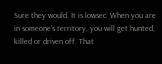Sure they would. It is lowsec. When you are in someone’s territory, you will get hunted, killed or driven off. That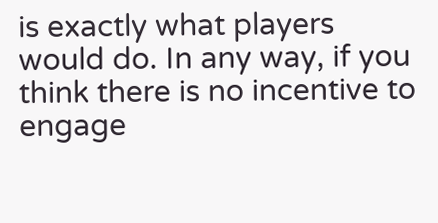is exactly what players would do. In any way, if you think there is no incentive to engage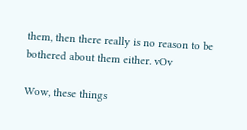them, then there really is no reason to be bothered about them either. vOv

Wow, these things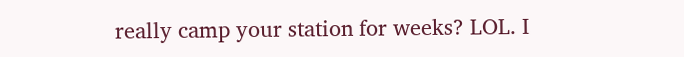really camp your station for weeks? LOL. I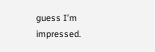guess I’m impressed.